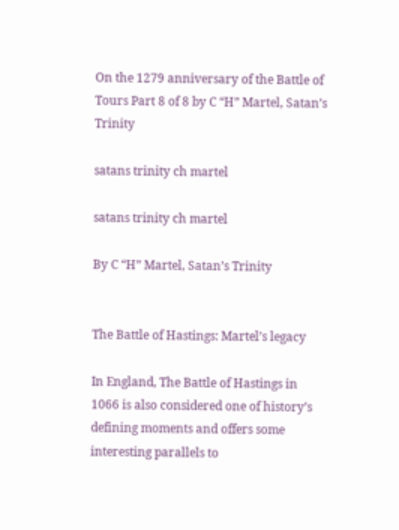On the 1279 anniversary of the Battle of Tours Part 8 of 8 by C “H” Martel, Satan’s Trinity

satans trinity ch martel

satans trinity ch martel

By C “H” Martel, Satan’s Trinity


The Battle of Hastings: Martel’s legacy

In England, The Battle of Hastings in 1066 is also considered one of history’s defining moments and offers some interesting parallels to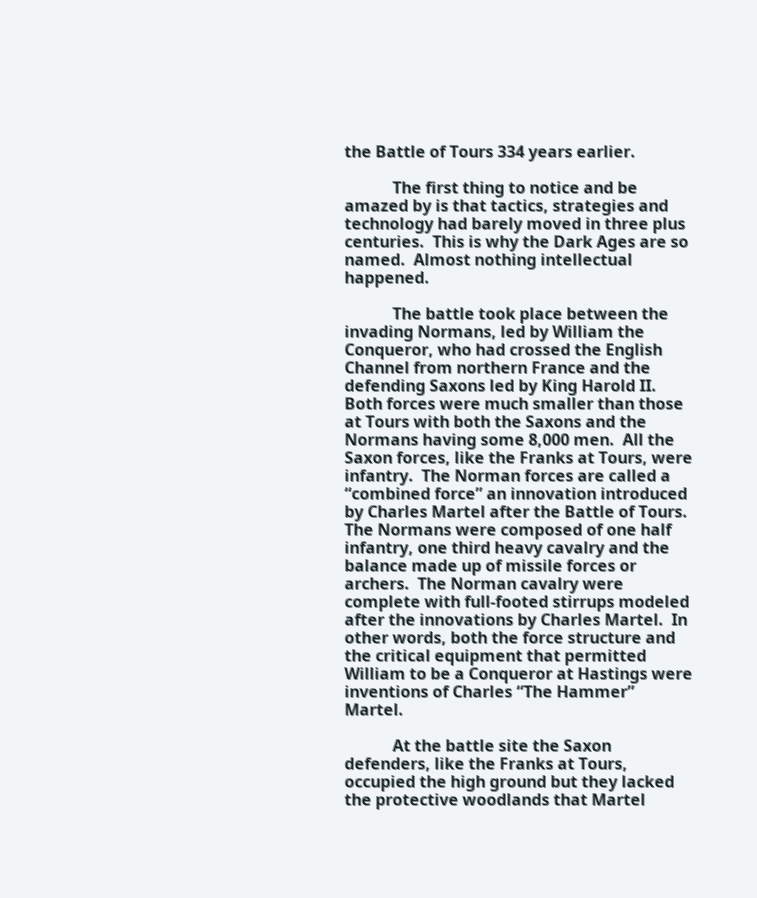the Battle of Tours 334 years earlier.

            The first thing to notice and be amazed by is that tactics, strategies and technology had barely moved in three plus centuries.  This is why the Dark Ages are so named.  Almost nothing intellectual happened.

            The battle took place between the invading Normans, led by William the Conqueror, who had crossed the English Channel from northern France and the defending Saxons led by King Harold II.  Both forces were much smaller than those at Tours with both the Saxons and the Normans having some 8,000 men.  All the Saxon forces, like the Franks at Tours, were infantry.  The Norman forces are called a “combined force” an innovation introduced by Charles Martel after the Battle of Tours.  The Normans were composed of one half infantry, one third heavy cavalry and the balance made up of missile forces or archers.  The Norman cavalry were complete with full-footed stirrups modeled after the innovations by Charles Martel.  In other words, both the force structure and the critical equipment that permitted William to be a Conqueror at Hastings were inventions of Charles “The Hammer” Martel.

            At the battle site the Saxon defenders, like the Franks at Tours, occupied the high ground but they lacked the protective woodlands that Martel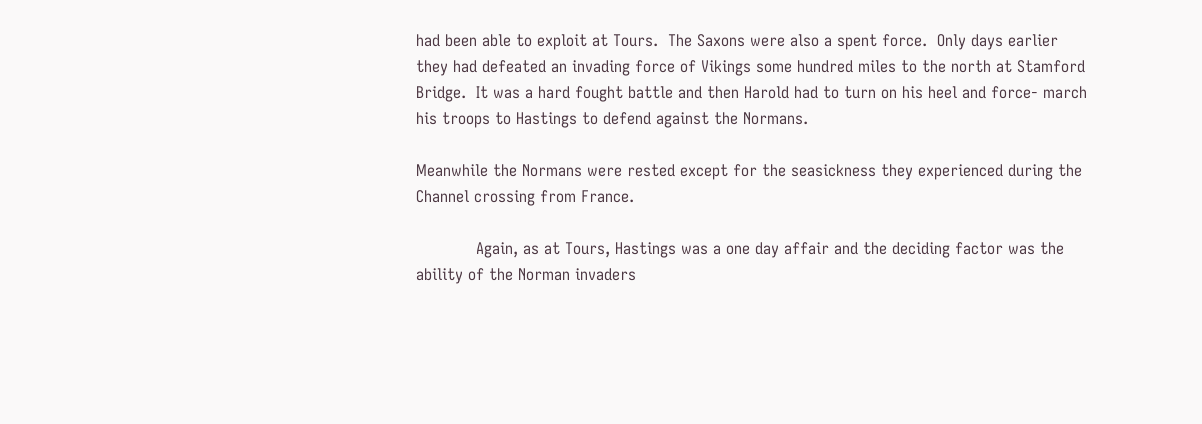had been able to exploit at Tours.  The Saxons were also a spent force.  Only days earlier they had defeated an invading force of Vikings some hundred miles to the north at Stamford Bridge.  It was a hard fought battle and then Harold had to turn on his heel and force- march his troops to Hastings to defend against the Normans.

Meanwhile the Normans were rested except for the seasickness they experienced during the Channel crossing from France.

            Again, as at Tours, Hastings was a one day affair and the deciding factor was the ability of the Norman invaders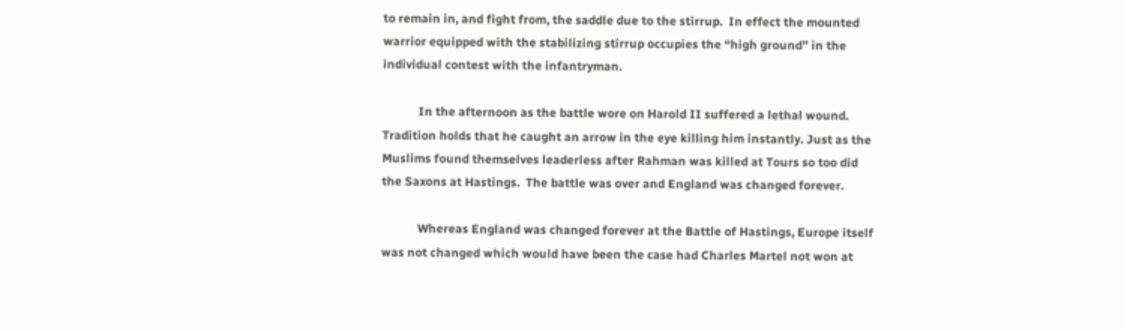to remain in, and fight from, the saddle due to the stirrup.  In effect the mounted warrior equipped with the stabilizing stirrup occupies the “high ground” in the individual contest with the infantryman.

            In the afternoon as the battle wore on Harold II suffered a lethal wound.  Tradition holds that he caught an arrow in the eye killing him instantly. Just as the Muslims found themselves leaderless after Rahman was killed at Tours so too did the Saxons at Hastings.  The battle was over and England was changed forever.

            Whereas England was changed forever at the Battle of Hastings, Europe itself was not changed which would have been the case had Charles Martel not won at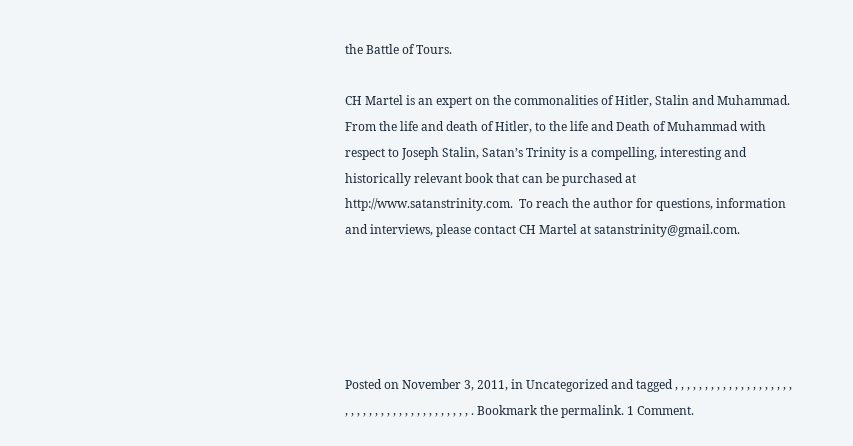the Battle of Tours.

CH Martel is an expert on the commonalities of Hitler, Stalin and Muhammad.  From the life and death of Hitler, to the life and Death of Muhammad with respect to Joseph Stalin, Satan’s Trinity is a compelling, interesting and historically relevant book that can be purchased at http://www.satanstrinity.com.  To reach the author for questions, information and interviews, please contact CH Martel at satanstrinity@gmail.com.





Posted on November 3, 2011, in Uncategorized and tagged , , , , , , , , , , , , , , , , , , , , , , , , , , , , , , , , , , , , , , , , , . Bookmark the permalink. 1 Comment.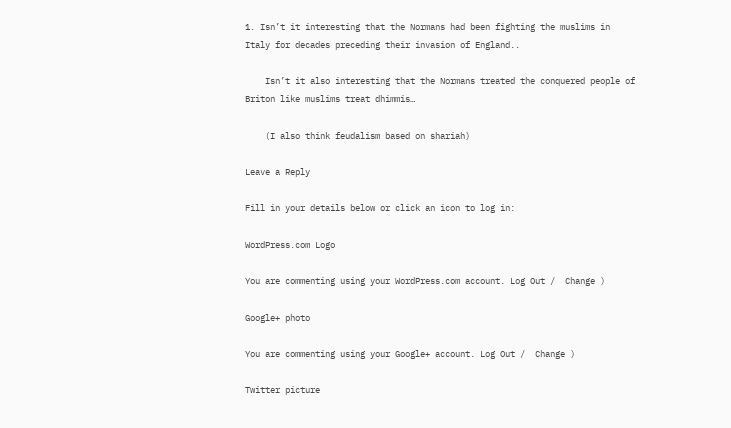1. Isn’t it interesting that the Normans had been fighting the muslims in Italy for decades preceding their invasion of England..

    Isn’t it also interesting that the Normans treated the conquered people of Briton like muslims treat dhimmis…

    (I also think feudalism based on shariah)

Leave a Reply

Fill in your details below or click an icon to log in:

WordPress.com Logo

You are commenting using your WordPress.com account. Log Out /  Change )

Google+ photo

You are commenting using your Google+ account. Log Out /  Change )

Twitter picture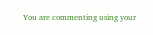You are commenting using your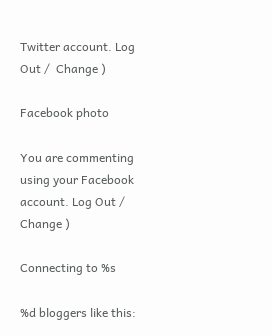Twitter account. Log Out /  Change )

Facebook photo

You are commenting using your Facebook account. Log Out /  Change )

Connecting to %s

%d bloggers like this: